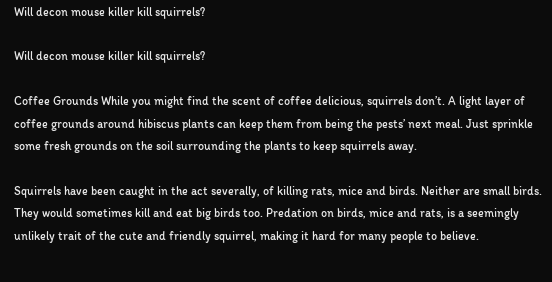Will decon mouse killer kill squirrels?

Will decon mouse killer kill squirrels?

Coffee Grounds While you might find the scent of coffee delicious, squirrels don’t. A light layer of coffee grounds around hibiscus plants can keep them from being the pests’ next meal. Just sprinkle some fresh grounds on the soil surrounding the plants to keep squirrels away.

Squirrels have been caught in the act severally, of killing rats, mice and birds. Neither are small birds. They would sometimes kill and eat big birds too. Predation on birds, mice and rats, is a seemingly unlikely trait of the cute and friendly squirrel, making it hard for many people to believe.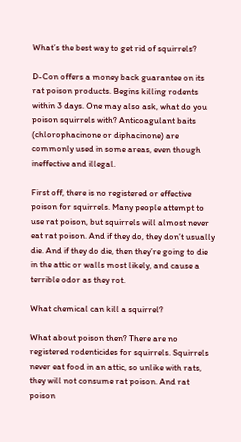What’s the best way to get rid of squirrels?

D-Con offers a money back guarantee on its rat poison products. Begins killing rodents within 3 days. One may also ask, what do you poison squirrels with? Anticoagulant baits (chlorophacinone or diphacinone) are commonly used in some areas, even though ineffective and illegal.

First off, there is no registered or effective poison for squirrels. Many people attempt to use rat poison, but squirrels will almost never eat rat poison. And if they do, they don’t usually die. And if they do die, then they’re going to die in the attic or walls most likely, and cause a terrible odor as they rot.

What chemical can kill a squirrel?

What about poison then? There are no registered rodenticides for squirrels. Squirrels never eat food in an attic, so unlike with rats, they will not consume rat poison. And rat poison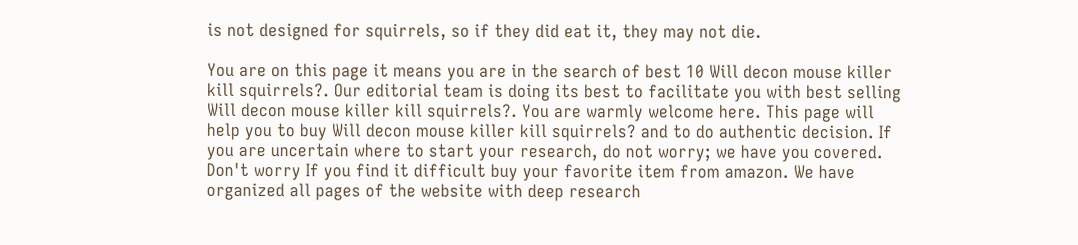is not designed for squirrels, so if they did eat it, they may not die.

You are on this page it means you are in the search of best 10 Will decon mouse killer kill squirrels?. Our editorial team is doing its best to facilitate you with best selling Will decon mouse killer kill squirrels?. You are warmly welcome here. This page will help you to buy Will decon mouse killer kill squirrels? and to do authentic decision. If you are uncertain where to start your research, do not worry; we have you covered. Don't worry If you find it difficult buy your favorite item from amazon. We have organized all pages of the website with deep research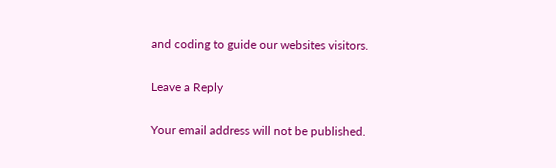and coding to guide our websites visitors.

Leave a Reply

Your email address will not be published.